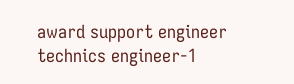award support engineer technics engineer-1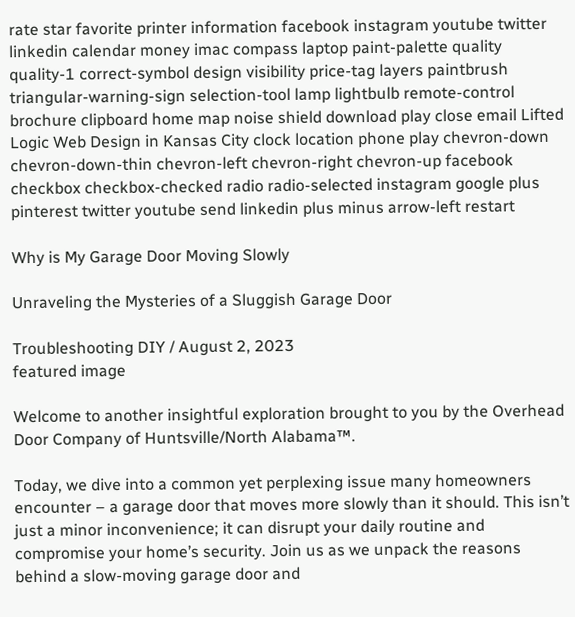rate star favorite printer information facebook instagram youtube twitter linkedin calendar money imac compass laptop paint-palette quality quality-1 correct-symbol design visibility price-tag layers paintbrush triangular-warning-sign selection-tool lamp lightbulb remote-control brochure clipboard home map noise shield download play close email Lifted Logic Web Design in Kansas City clock location phone play chevron-down chevron-down-thin chevron-left chevron-right chevron-up facebook checkbox checkbox-checked radio radio-selected instagram google plus pinterest twitter youtube send linkedin plus minus arrow-left restart

Why is My Garage Door Moving Slowly

Unraveling the Mysteries of a Sluggish Garage Door

Troubleshooting DIY / August 2, 2023
featured image

Welcome to another insightful exploration brought to you by the Overhead Door Company of Huntsville/North Alabama™.

Today, we dive into a common yet perplexing issue many homeowners encounter – a garage door that moves more slowly than it should. This isn’t just a minor inconvenience; it can disrupt your daily routine and compromise your home’s security. Join us as we unpack the reasons behind a slow-moving garage door and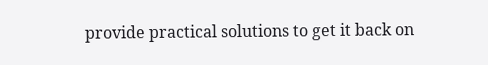provide practical solutions to get it back on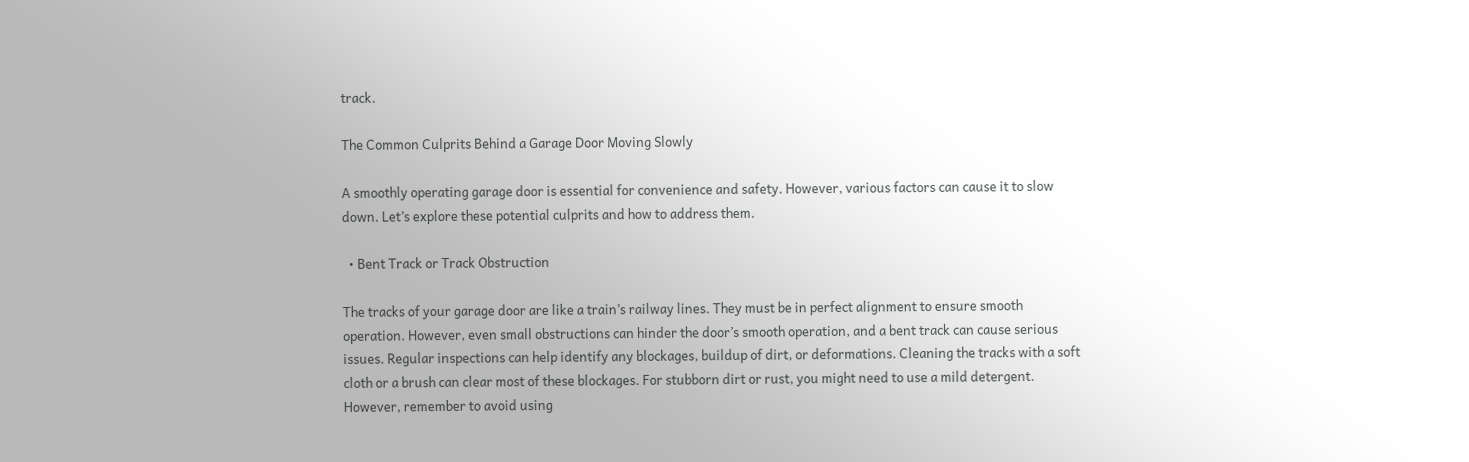track.

The Common Culprits Behind a Garage Door Moving Slowly

A smoothly operating garage door is essential for convenience and safety. However, various factors can cause it to slow down. Let’s explore these potential culprits and how to address them.

  • Bent Track or Track Obstruction

The tracks of your garage door are like a train’s railway lines. They must be in perfect alignment to ensure smooth operation. However, even small obstructions can hinder the door’s smooth operation, and a bent track can cause serious issues. Regular inspections can help identify any blockages, buildup of dirt, or deformations. Cleaning the tracks with a soft cloth or a brush can clear most of these blockages. For stubborn dirt or rust, you might need to use a mild detergent. However, remember to avoid using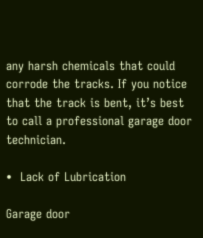any harsh chemicals that could corrode the tracks. If you notice that the track is bent, it’s best to call a professional garage door technician.

•  Lack of Lubrication

Garage door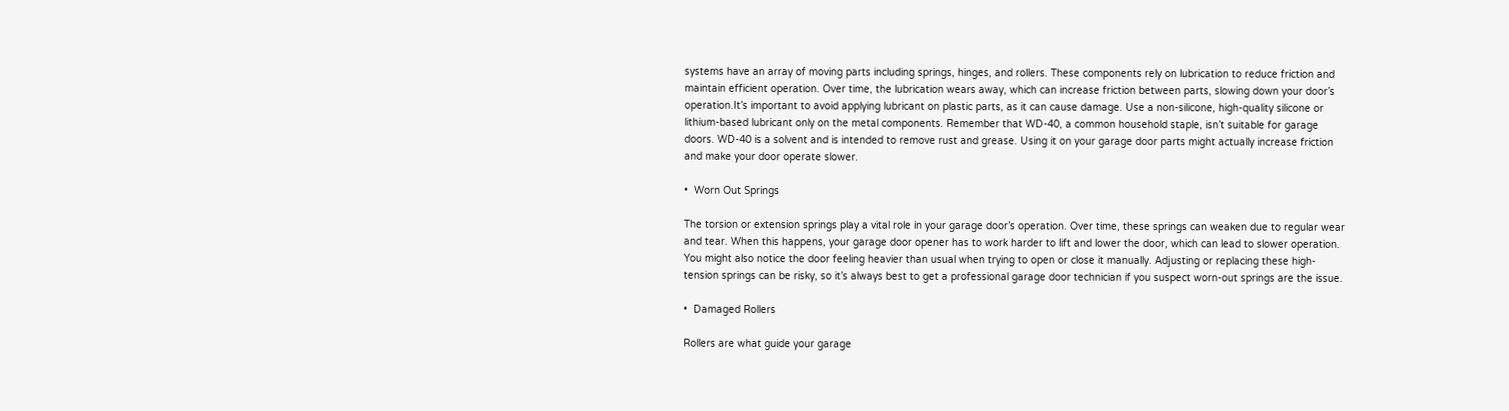systems have an array of moving parts including springs, hinges, and rollers. These components rely on lubrication to reduce friction and maintain efficient operation. Over time, the lubrication wears away, which can increase friction between parts, slowing down your door’s operation.It’s important to avoid applying lubricant on plastic parts, as it can cause damage. Use a non-silicone, high-quality silicone or lithium-based lubricant only on the metal components. Remember that WD-40, a common household staple, isn’t suitable for garage doors. WD-40 is a solvent and is intended to remove rust and grease. Using it on your garage door parts might actually increase friction and make your door operate slower.

•  Worn Out Springs

The torsion or extension springs play a vital role in your garage door’s operation. Over time, these springs can weaken due to regular wear and tear. When this happens, your garage door opener has to work harder to lift and lower the door, which can lead to slower operation. You might also notice the door feeling heavier than usual when trying to open or close it manually. Adjusting or replacing these high-tension springs can be risky, so it’s always best to get a professional garage door technician if you suspect worn-out springs are the issue.

•  Damaged Rollers

Rollers are what guide your garage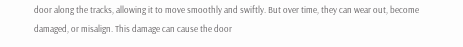door along the tracks, allowing it to move smoothly and swiftly. But over time, they can wear out, become damaged, or misalign. This damage can cause the door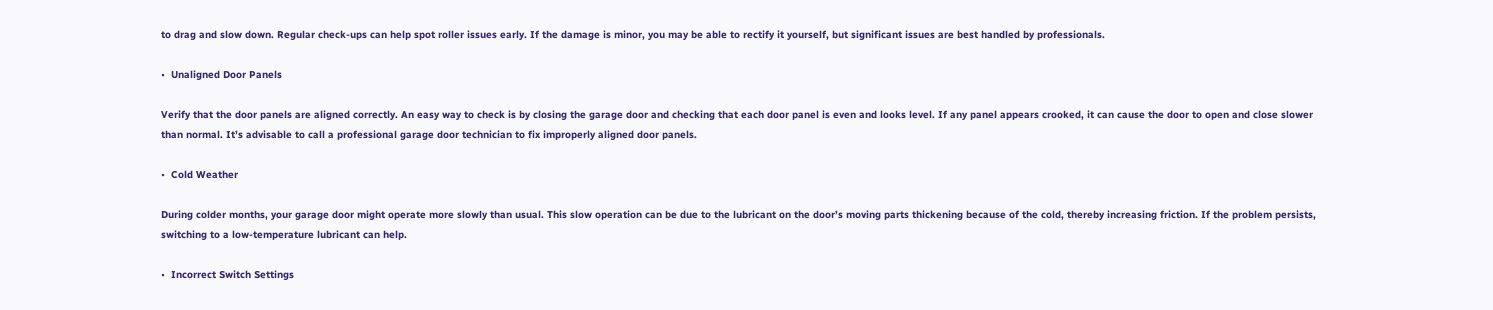to drag and slow down. Regular check-ups can help spot roller issues early. If the damage is minor, you may be able to rectify it yourself, but significant issues are best handled by professionals.

•  Unaligned Door Panels

Verify that the door panels are aligned correctly. An easy way to check is by closing the garage door and checking that each door panel is even and looks level. If any panel appears crooked, it can cause the door to open and close slower than normal. It’s advisable to call a professional garage door technician to fix improperly aligned door panels.

•  Cold Weather

During colder months, your garage door might operate more slowly than usual. This slow operation can be due to the lubricant on the door’s moving parts thickening because of the cold, thereby increasing friction. If the problem persists, switching to a low-temperature lubricant can help.

•  Incorrect Switch Settings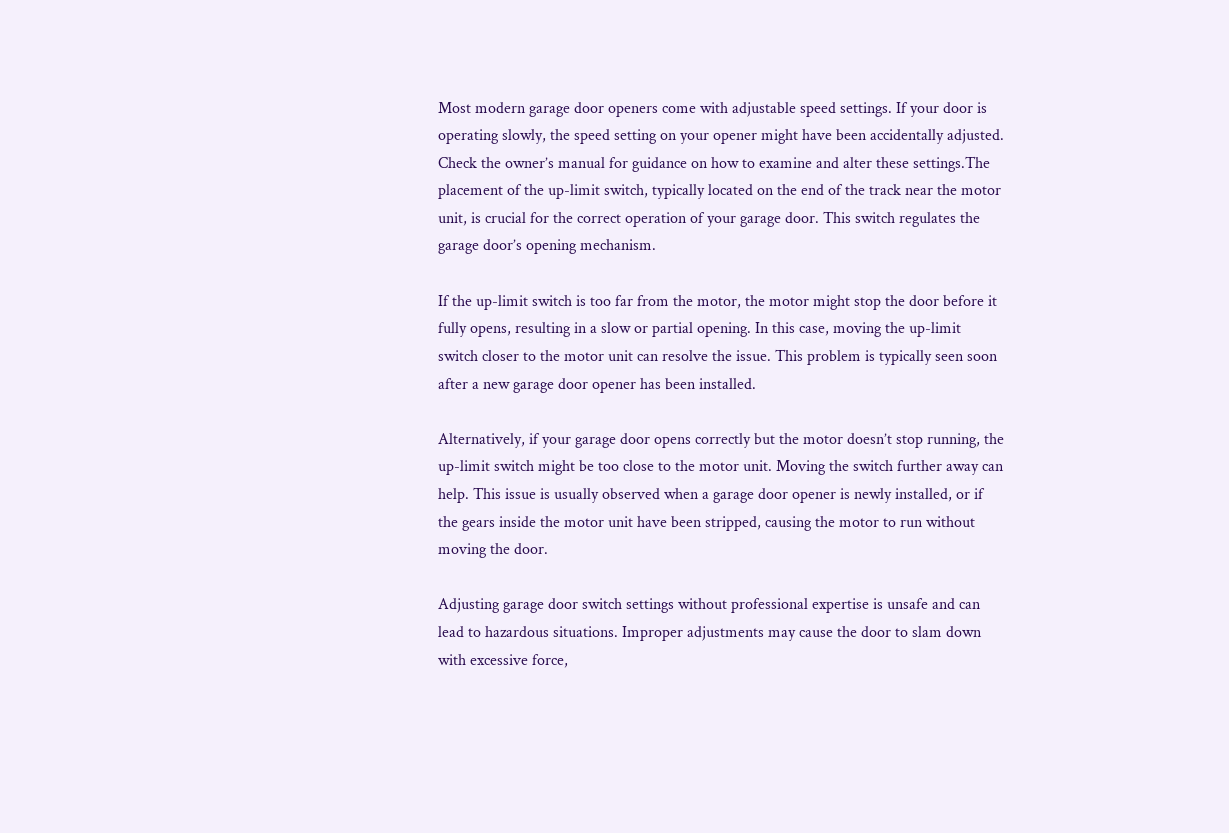Most modern garage door openers come with adjustable speed settings. If your door is operating slowly, the speed setting on your opener might have been accidentally adjusted. Check the owner’s manual for guidance on how to examine and alter these settings.The placement of the up-limit switch, typically located on the end of the track near the motor unit, is crucial for the correct operation of your garage door. This switch regulates the garage door’s opening mechanism.

If the up-limit switch is too far from the motor, the motor might stop the door before it fully opens, resulting in a slow or partial opening. In this case, moving the up-limit switch closer to the motor unit can resolve the issue. This problem is typically seen soon after a new garage door opener has been installed.

Alternatively, if your garage door opens correctly but the motor doesn’t stop running, the up-limit switch might be too close to the motor unit. Moving the switch further away can help. This issue is usually observed when a garage door opener is newly installed, or if the gears inside the motor unit have been stripped, causing the motor to run without moving the door.

Adjusting garage door switch settings without professional expertise is unsafe and can lead to hazardous situations. Improper adjustments may cause the door to slam down with excessive force,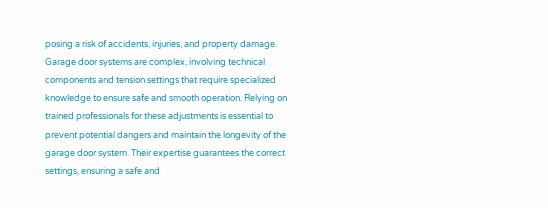posing a risk of accidents, injuries, and property damage. Garage door systems are complex, involving technical components and tension settings that require specialized knowledge to ensure safe and smooth operation. Relying on trained professionals for these adjustments is essential to prevent potential dangers and maintain the longevity of the garage door system. Their expertise guarantees the correct settings, ensuring a safe and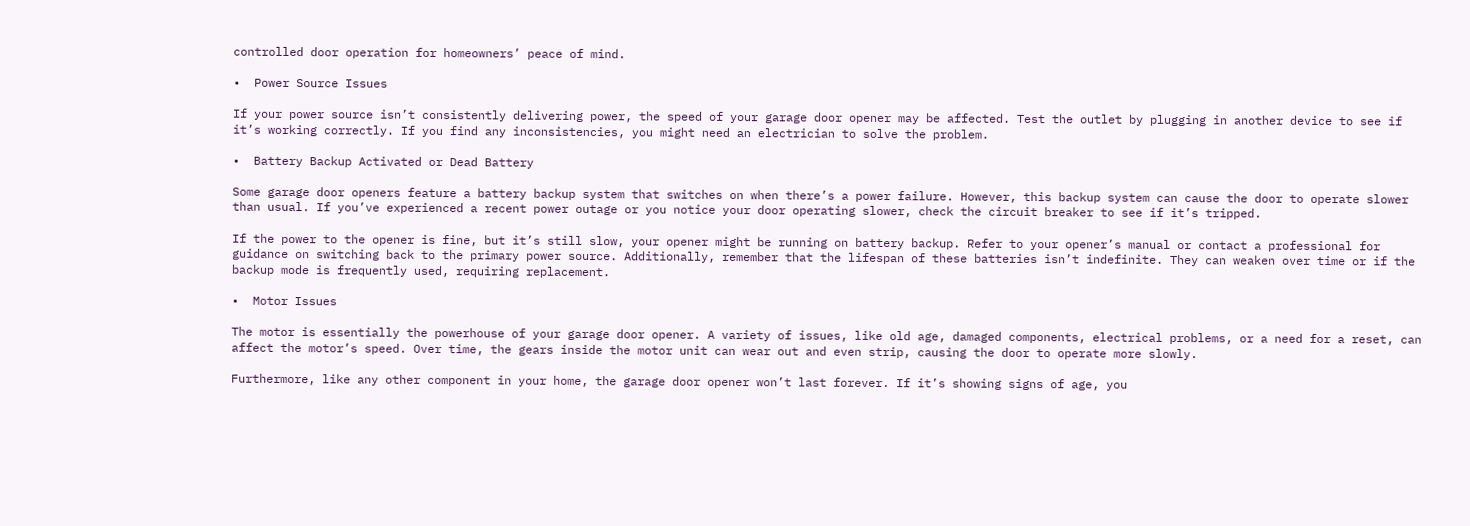controlled door operation for homeowners’ peace of mind.

•  Power Source Issues

If your power source isn’t consistently delivering power, the speed of your garage door opener may be affected. Test the outlet by plugging in another device to see if it’s working correctly. If you find any inconsistencies, you might need an electrician to solve the problem.

•  Battery Backup Activated or Dead Battery

Some garage door openers feature a battery backup system that switches on when there’s a power failure. However, this backup system can cause the door to operate slower than usual. If you’ve experienced a recent power outage or you notice your door operating slower, check the circuit breaker to see if it’s tripped.

If the power to the opener is fine, but it’s still slow, your opener might be running on battery backup. Refer to your opener’s manual or contact a professional for guidance on switching back to the primary power source. Additionally, remember that the lifespan of these batteries isn’t indefinite. They can weaken over time or if the backup mode is frequently used, requiring replacement.

•  Motor Issues

The motor is essentially the powerhouse of your garage door opener. A variety of issues, like old age, damaged components, electrical problems, or a need for a reset, can affect the motor’s speed. Over time, the gears inside the motor unit can wear out and even strip, causing the door to operate more slowly.

Furthermore, like any other component in your home, the garage door opener won’t last forever. If it’s showing signs of age, you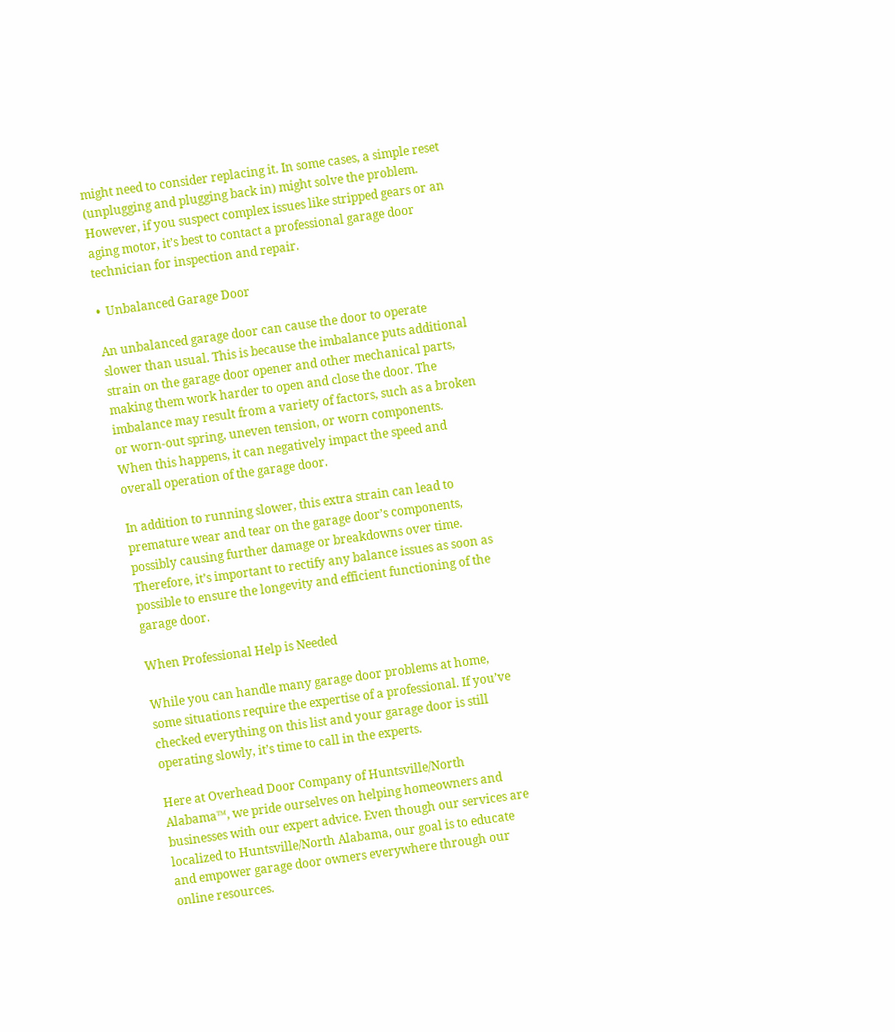might need to consider replacing it. In some cases, a simple reset (unplugging and plugging back in) might solve the problem. However, if you suspect complex issues like stripped gears or an aging motor, it’s best to contact a professional garage door technician for inspection and repair.

•  Unbalanced Garage Door

An unbalanced garage door can cause the door to operate slower than usual. This is because the imbalance puts additional strain on the garage door opener and other mechanical parts, making them work harder to open and close the door. The imbalance may result from a variety of factors, such as a broken or worn-out spring, uneven tension, or worn components. When this happens, it can negatively impact the speed and overall operation of the garage door.

In addition to running slower, this extra strain can lead to premature wear and tear on the garage door’s components, possibly causing further damage or breakdowns over time. Therefore, it’s important to rectify any balance issues as soon as possible to ensure the longevity and efficient functioning of the garage door.

When Professional Help is Needed

While you can handle many garage door problems at home, some situations require the expertise of a professional. If you’ve checked everything on this list and your garage door is still operating slowly, it’s time to call in the experts.

Here at Overhead Door Company of Huntsville/North Alabama™, we pride ourselves on helping homeowners and businesses with our expert advice. Even though our services are localized to Huntsville/North Alabama, our goal is to educate and empower garage door owners everywhere through our online resources.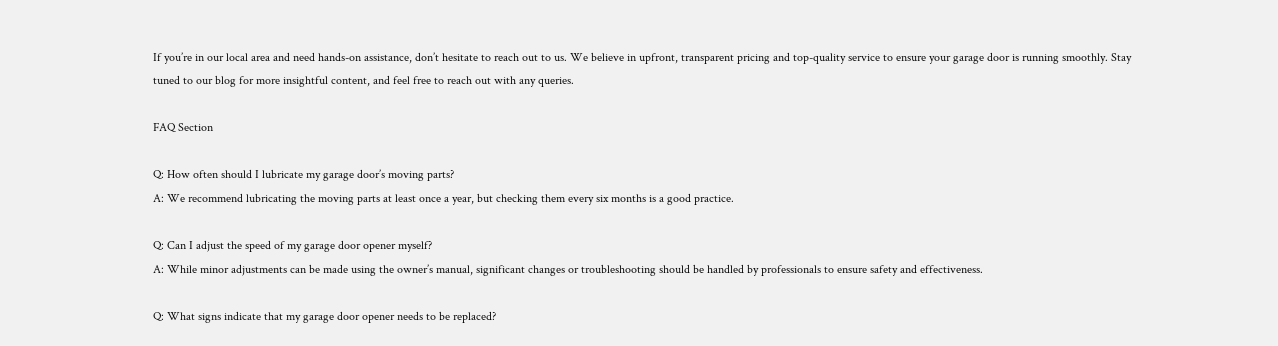If you’re in our local area and need hands-on assistance, don’t hesitate to reach out to us. We believe in upfront, transparent pricing and top-quality service to ensure your garage door is running smoothly. Stay tuned to our blog for more insightful content, and feel free to reach out with any queries.

FAQ Section

Q: How often should I lubricate my garage door’s moving parts?
A: We recommend lubricating the moving parts at least once a year, but checking them every six months is a good practice.

Q: Can I adjust the speed of my garage door opener myself?
A: While minor adjustments can be made using the owner’s manual, significant changes or troubleshooting should be handled by professionals to ensure safety and effectiveness.

Q: What signs indicate that my garage door opener needs to be replaced?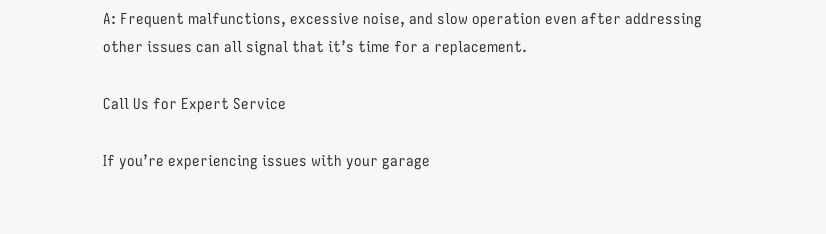A: Frequent malfunctions, excessive noise, and slow operation even after addressing other issues can all signal that it’s time for a replacement.

Call Us for Expert Service

If you’re experiencing issues with your garage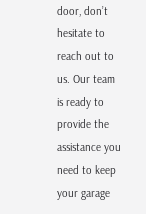door, don’t hesitate to reach out to us. Our team is ready to provide the assistance you need to keep your garage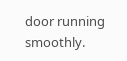door running smoothly.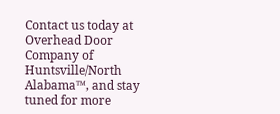Contact us today at Overhead Door Company of Huntsville/North Alabama™, and stay tuned for more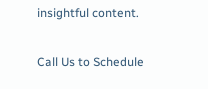insightful content.

Call Us to Schedule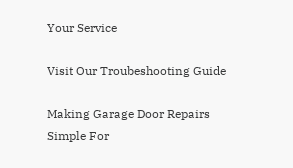Your Service

Visit Our Troubeshooting Guide

Making Garage Door Repairs Simple For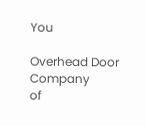You

Overhead Door Company
of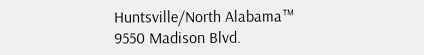Huntsville/North Alabama™
9550 Madison Blvd.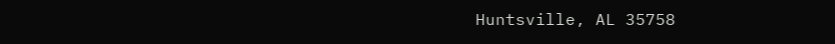Huntsville, AL 35758